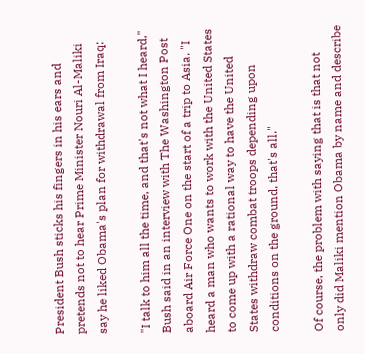President Bush sticks his fingers in his ears and pretends not to hear Prime Minister Nouri Al-Maliki say he liked Obama's plan for withdrawal from Iraq:

"I talk to him all the time, and that's not what I heard," Bush said in an interview with The Washington Post aboard Air Force One on the start of a trip to Asia. "I heard a man who wants to work with the United States to come up with a rational way to have the United States withdraw combat troops depending upon conditions on the ground, that's all."

Of course, the problem with saying that is that not only did Maliki mention Obama by name and describe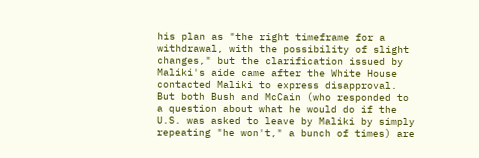his plan as "the right timeframe for a withdrawal, with the possibility of slight changes," but the clarification issued by Maliki's aide came after the White House contacted Maliki to express disapproval. But both Bush and McCain (who responded to a question about what he would do if the U.S. was asked to leave by Maliki by simply repeating "he won't," a bunch of times) are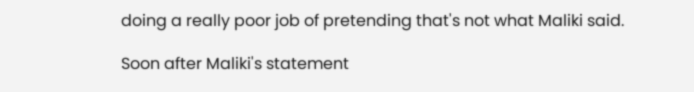doing a really poor job of pretending that's not what Maliki said.

Soon after Maliki's statement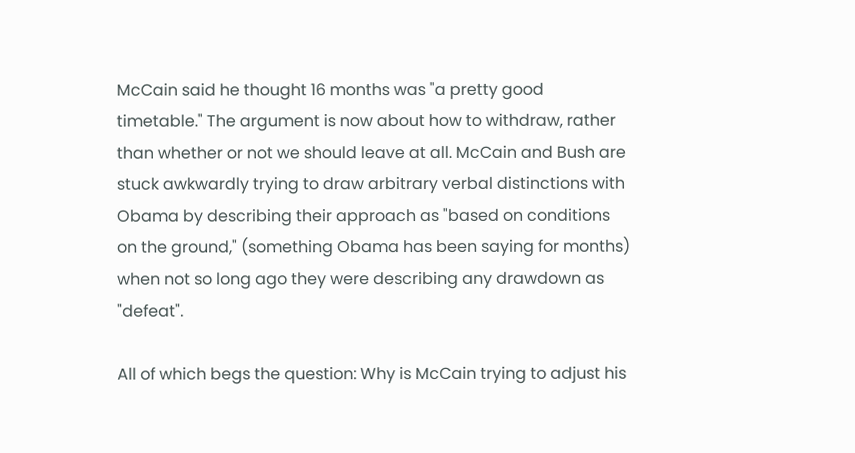McCain said he thought 16 months was "a pretty good timetable." The argument is now about how to withdraw, rather than whether or not we should leave at all. McCain and Bush are stuck awkwardly trying to draw arbitrary verbal distinctions with Obama by describing their approach as "based on conditions on the ground," (something Obama has been saying for months) when not so long ago they were describing any drawdown as "defeat".

All of which begs the question: Why is McCain trying to adjust his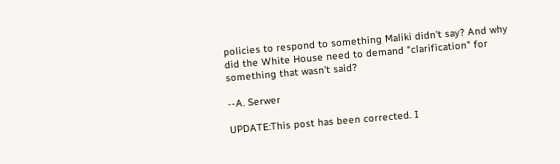policies to respond to something Maliki didn't say? And why did the White House need to demand "clarification" for something that wasn't said?

--A. Serwer

UPDATE:This post has been corrected. I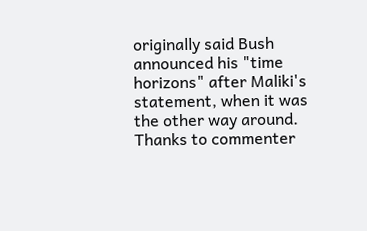originally said Bush announced his "time horizons" after Maliki's statement, when it was the other way around. Thanks to commenter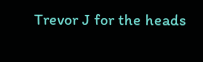Trevor J for the heads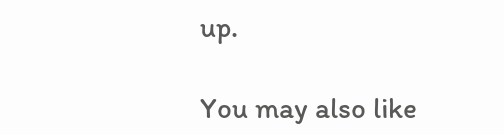up.

You may also like